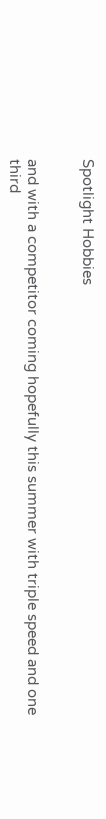Spotlight Hobbies


and with a competitor coming hopefully this summer with triple speed and one third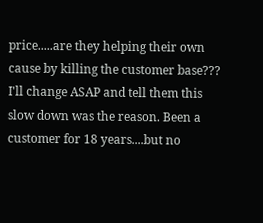price.....are they helping their own cause by killing the customer base??? I'll change ASAP and tell them this slow down was the reason. Been a customer for 18 years....but no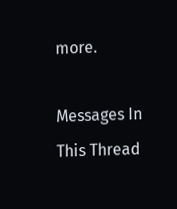more.

Messages In This Thread